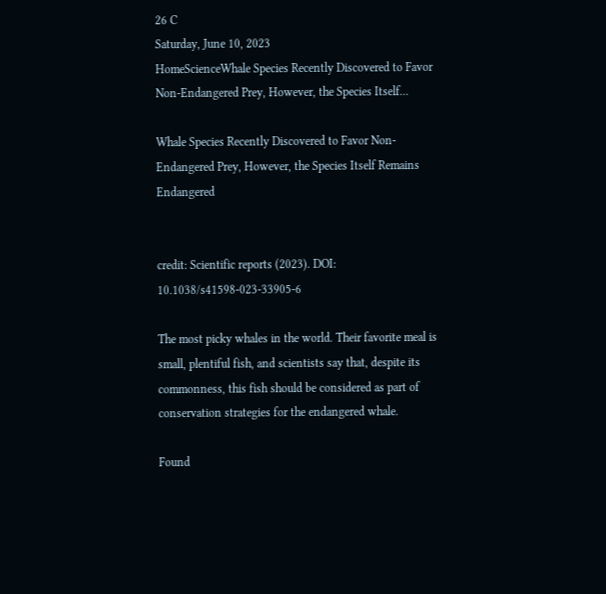26 C
Saturday, June 10, 2023
HomeScienceWhale Species Recently Discovered to Favor Non-Endangered Prey, However, the Species Itself...

Whale Species Recently Discovered to Favor Non-Endangered Prey, However, the Species Itself Remains Endangered


credit: Scientific reports (2023). DOI: 10.1038/s41598-023-33905-6

The most picky whales in the world. Their favorite meal is small, plentiful fish, and scientists say that, despite its commonness, this fish should be considered as part of conservation strategies for the endangered whale.

Found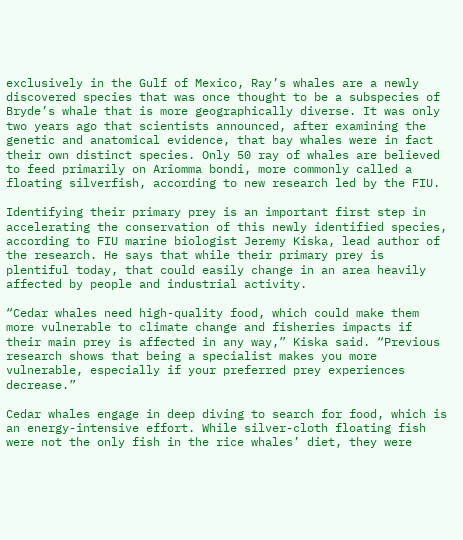exclusively in the Gulf of Mexico, Ray’s whales are a newly discovered species that was once thought to be a subspecies of Bryde’s whale that is more geographically diverse. It was only two years ago that scientists announced, after examining the genetic and anatomical evidence, that bay whales were in fact their own distinct species. Only 50 ray of whales are believed to feed primarily on Ariomma bondi, more commonly called a floating silverfish, according to new research led by the FIU.

Identifying their primary prey is an important first step in accelerating the conservation of this newly identified species, according to FIU marine biologist Jeremy Kiska, lead author of the research. He says that while their primary prey is plentiful today, that could easily change in an area heavily affected by people and industrial activity.

“Cedar whales need high-quality food, which could make them more vulnerable to climate change and fisheries impacts if their main prey is affected in any way,” Kiska said. “Previous research shows that being a specialist makes you more vulnerable, especially if your preferred prey experiences decrease.”

Cedar whales engage in deep diving to search for food, which is an energy-intensive effort. While silver-cloth floating fish were not the only fish in the rice whales’ diet, they were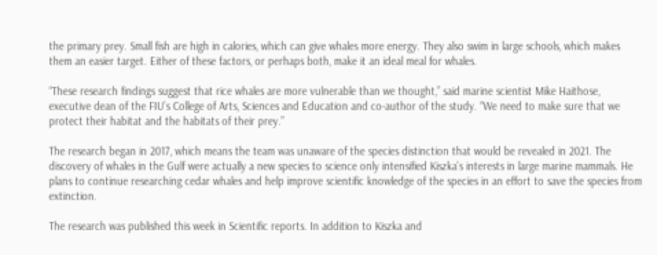the primary prey. Small fish are high in calories, which can give whales more energy. They also swim in large schools, which makes them an easier target. Either of these factors, or perhaps both, make it an ideal meal for whales.

“These research findings suggest that rice whales are more vulnerable than we thought,” said marine scientist Mike Haithose, executive dean of the FIU’s College of Arts, Sciences and Education and co-author of the study. “We need to make sure that we protect their habitat and the habitats of their prey.”

The research began in 2017, which means the team was unaware of the species distinction that would be revealed in 2021. The discovery of whales in the Gulf were actually a new species to science only intensified Kiszka’s interests in large marine mammals. He plans to continue researching cedar whales and help improve scientific knowledge of the species in an effort to save the species from extinction.

The research was published this week in Scientific reports. In addition to Kiszka and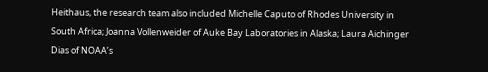Heithaus, the research team also included Michelle Caputo of Rhodes University in South Africa; Joanna Vollenweider of Auke Bay Laboratories in Alaska; Laura Aichinger Dias of NOAA’s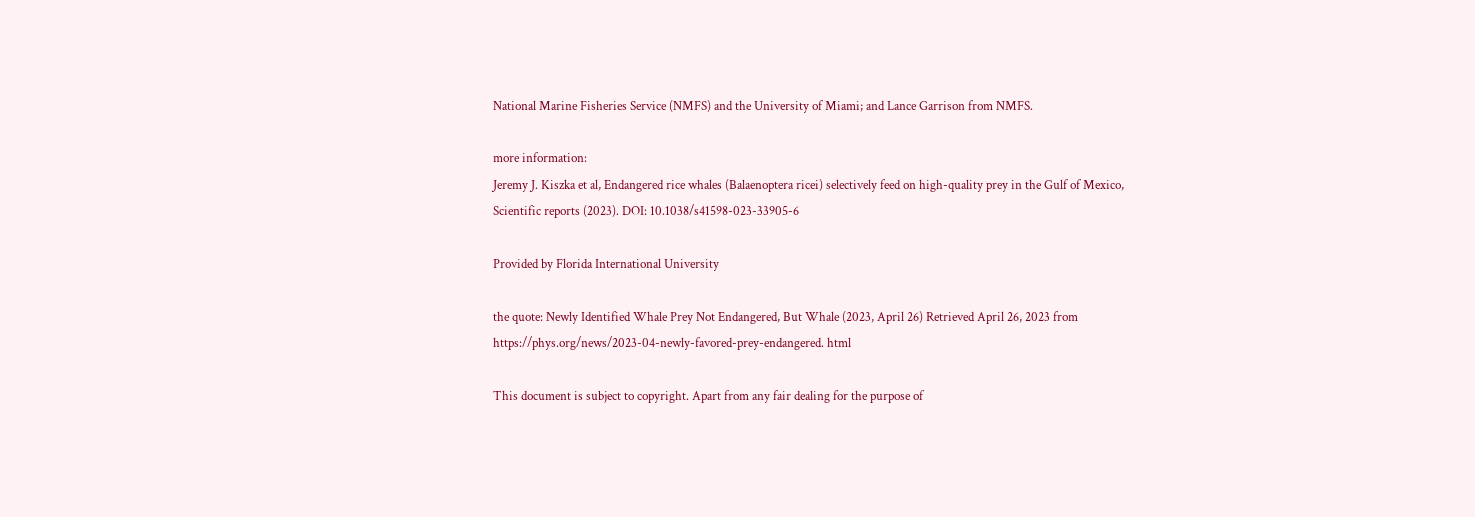National Marine Fisheries Service (NMFS) and the University of Miami; and Lance Garrison from NMFS.

more information:
Jeremy J. Kiszka et al, Endangered rice whales (Balaenoptera ricei) selectively feed on high-quality prey in the Gulf of Mexico, Scientific reports (2023). DOI: 10.1038/s41598-023-33905-6

Provided by Florida International University

the quote: Newly Identified Whale Prey Not Endangered, But Whale (2023, April 26) Retrieved April 26, 2023 from https://phys.org/news/2023-04-newly-favored-prey-endangered. html

This document is subject to copyright. Apart from any fair dealing for the purpose of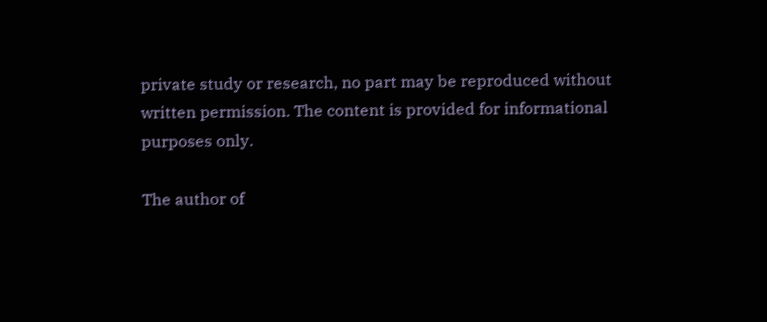private study or research, no part may be reproduced without written permission. The content is provided for informational purposes only.

The author of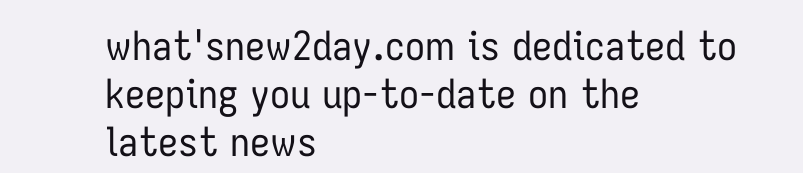what'snew2day.com is dedicated to keeping you up-to-date on the latest news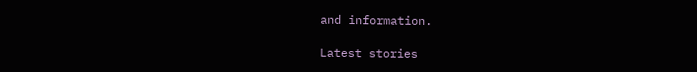and information.

Latest stories